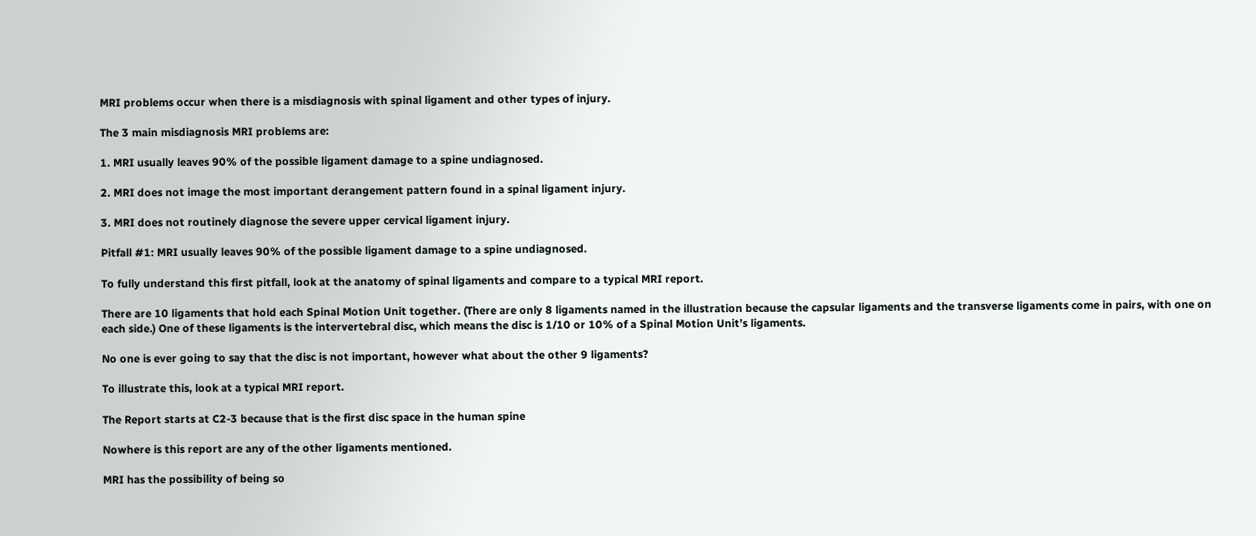MRI problems occur when there is a misdiagnosis with spinal ligament and other types of injury.

The 3 main misdiagnosis MRI problems are:

1. MRI usually leaves 90% of the possible ligament damage to a spine undiagnosed.

2. MRI does not image the most important derangement pattern found in a spinal ligament injury.

3. MRI does not routinely diagnose the severe upper cervical ligament injury.

Pitfall #1: MRI usually leaves 90% of the possible ligament damage to a spine undiagnosed.

To fully understand this first pitfall, look at the anatomy of spinal ligaments and compare to a typical MRI report.

There are 10 ligaments that hold each Spinal Motion Unit together. (There are only 8 ligaments named in the illustration because the capsular ligaments and the transverse ligaments come in pairs, with one on each side.) One of these ligaments is the intervertebral disc, which means the disc is 1/10 or 10% of a Spinal Motion Unit’s ligaments.

No one is ever going to say that the disc is not important, however what about the other 9 ligaments?

To illustrate this, look at a typical MRI report.

The Report starts at C2-3 because that is the first disc space in the human spine

Nowhere is this report are any of the other ligaments mentioned.

MRI has the possibility of being so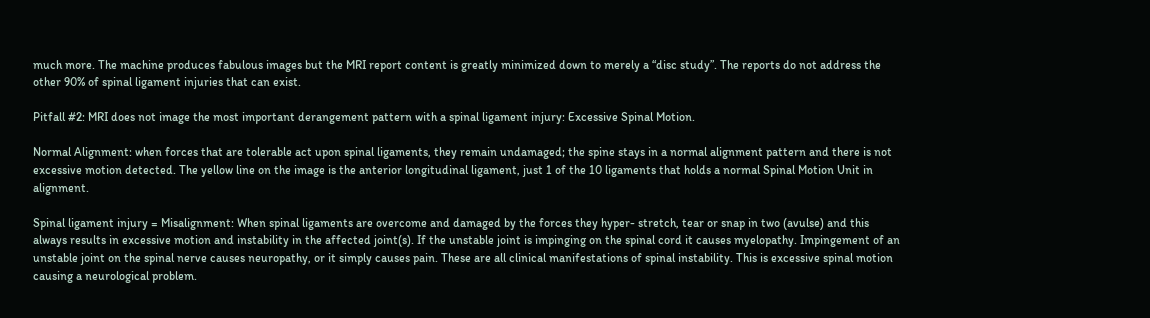much more. The machine produces fabulous images but the MRI report content is greatly minimized down to merely a “disc study”. The reports do not address the other 90% of spinal ligament injuries that can exist.

Pitfall #2: MRI does not image the most important derangement pattern with a spinal ligament injury: Excessive Spinal Motion.

Normal Alignment: when forces that are tolerable act upon spinal ligaments, they remain undamaged; the spine stays in a normal alignment pattern and there is not excessive motion detected. The yellow line on the image is the anterior longitudinal ligament, just 1 of the 10 ligaments that holds a normal Spinal Motion Unit in alignment.

Spinal ligament injury = Misalignment: When spinal ligaments are overcome and damaged by the forces they hyper- stretch, tear or snap in two (avulse) and this always results in excessive motion and instability in the affected joint(s). If the unstable joint is impinging on the spinal cord it causes myelopathy. Impingement of an unstable joint on the spinal nerve causes neuropathy, or it simply causes pain. These are all clinical manifestations of spinal instability. This is excessive spinal motion causing a neurological problem.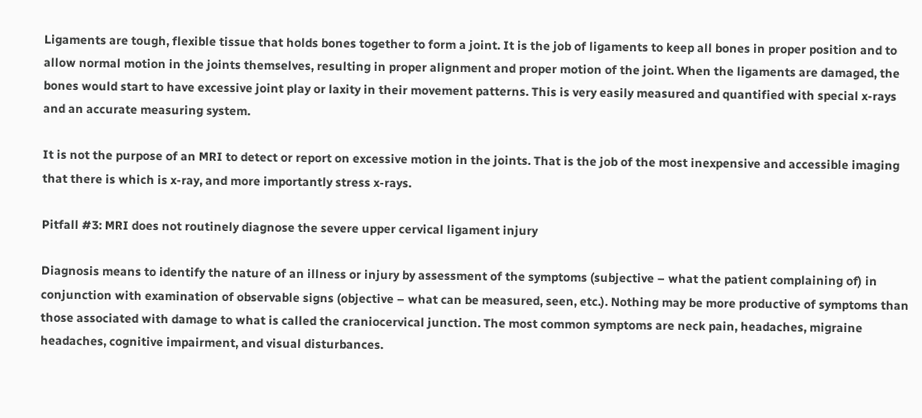Ligaments are tough, flexible tissue that holds bones together to form a joint. It is the job of ligaments to keep all bones in proper position and to allow normal motion in the joints themselves, resulting in proper alignment and proper motion of the joint. When the ligaments are damaged, the bones would start to have excessive joint play or laxity in their movement patterns. This is very easily measured and quantified with special x-rays and an accurate measuring system.

It is not the purpose of an MRI to detect or report on excessive motion in the joints. That is the job of the most inexpensive and accessible imaging that there is which is x-ray, and more importantly stress x-rays.

Pitfall #3: MRI does not routinely diagnose the severe upper cervical ligament injury

Diagnosis means to identify the nature of an illness or injury by assessment of the symptoms (subjective – what the patient complaining of) in conjunction with examination of observable signs (objective – what can be measured, seen, etc.). Nothing may be more productive of symptoms than those associated with damage to what is called the craniocervical junction. The most common symptoms are neck pain, headaches, migraine headaches, cognitive impairment, and visual disturbances.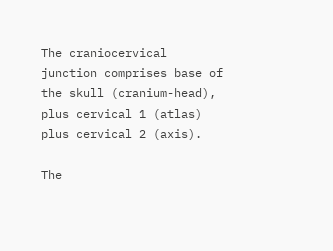The craniocervical junction comprises base of the skull (cranium-head), plus cervical 1 (atlas) plus cervical 2 (axis).

The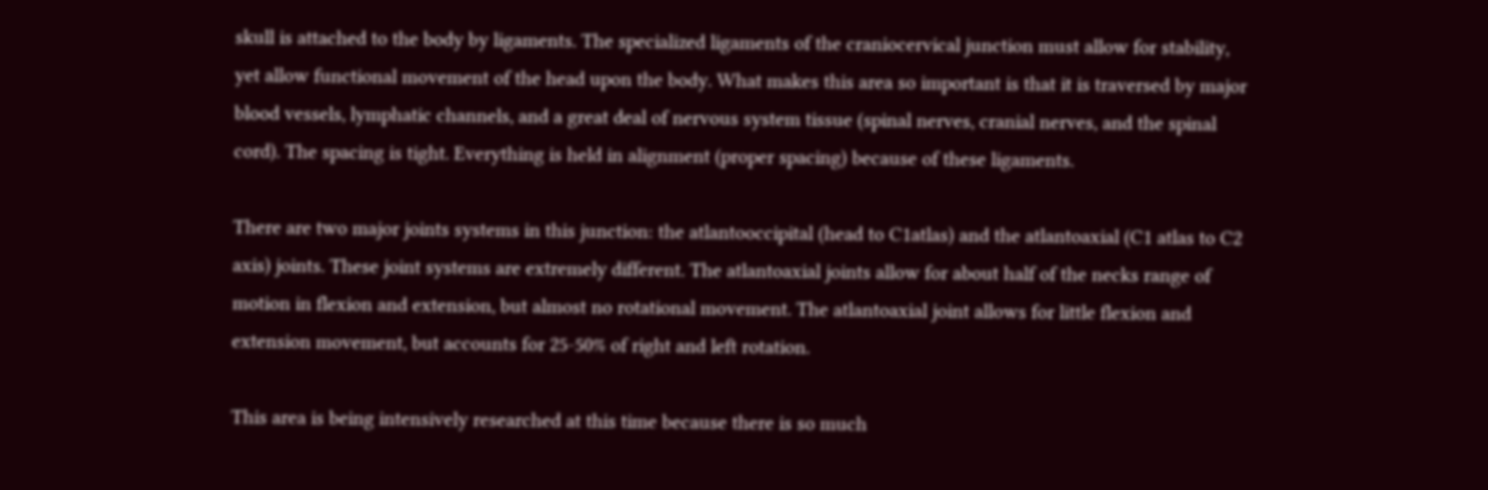skull is attached to the body by ligaments. The specialized ligaments of the craniocervical junction must allow for stability, yet allow functional movement of the head upon the body. What makes this area so important is that it is traversed by major blood vessels, lymphatic channels, and a great deal of nervous system tissue (spinal nerves, cranial nerves, and the spinal cord). The spacing is tight. Everything is held in alignment (proper spacing) because of these ligaments.

There are two major joints systems in this junction: the atlantooccipital (head to C1atlas) and the atlantoaxial (C1 atlas to C2 axis) joints. These joint systems are extremely different. The atlantoaxial joints allow for about half of the necks range of motion in flexion and extension, but almost no rotational movement. The atlantoaxial joint allows for little flexion and extension movement, but accounts for 25-50% of right and left rotation.

This area is being intensively researched at this time because there is so much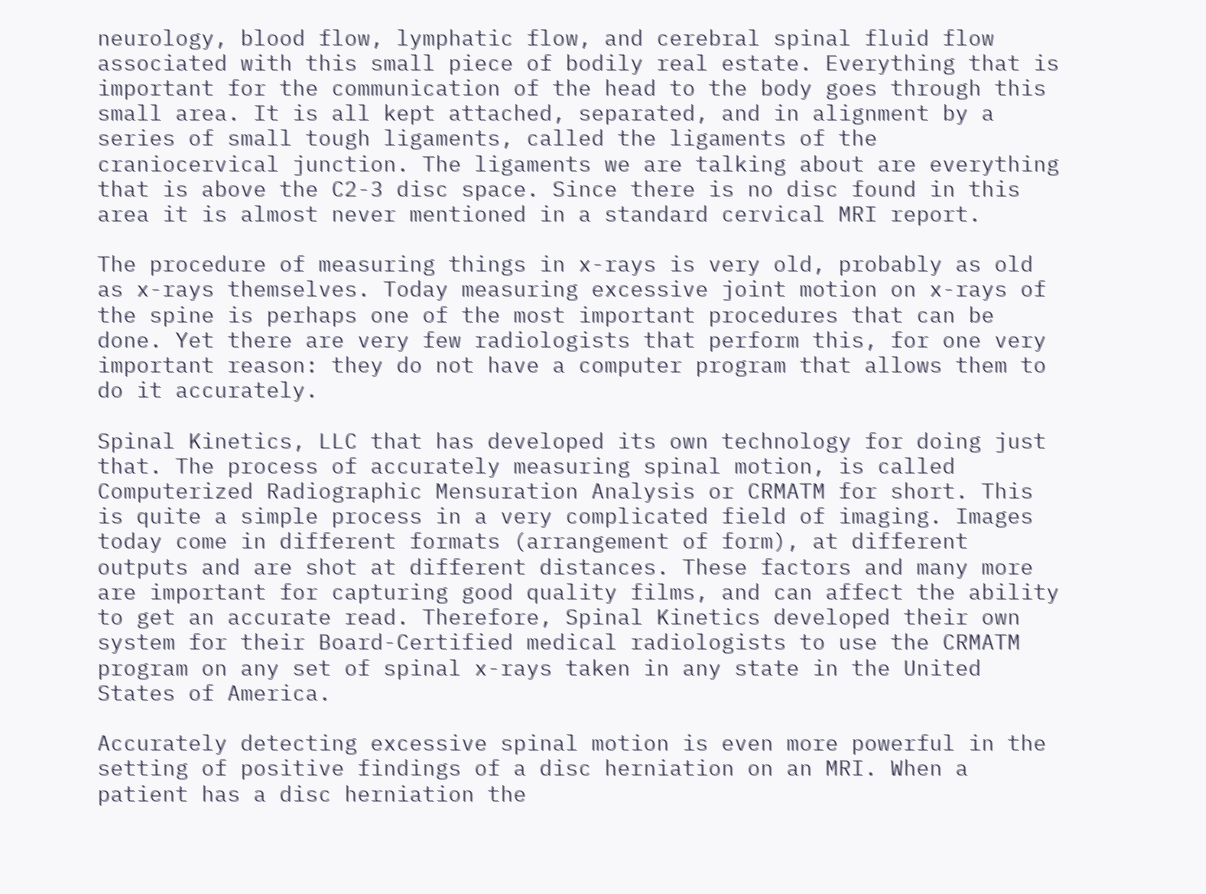neurology, blood flow, lymphatic flow, and cerebral spinal fluid flow associated with this small piece of bodily real estate. Everything that is important for the communication of the head to the body goes through this small area. It is all kept attached, separated, and in alignment by a series of small tough ligaments, called the ligaments of the craniocervical junction. The ligaments we are talking about are everything that is above the C2-3 disc space. Since there is no disc found in this area it is almost never mentioned in a standard cervical MRI report.

The procedure of measuring things in x-rays is very old, probably as old as x-rays themselves. Today measuring excessive joint motion on x-rays of the spine is perhaps one of the most important procedures that can be done. Yet there are very few radiologists that perform this, for one very important reason: they do not have a computer program that allows them to do it accurately.

Spinal Kinetics, LLC that has developed its own technology for doing just that. The process of accurately measuring spinal motion, is called Computerized Radiographic Mensuration Analysis or CRMATM for short. This is quite a simple process in a very complicated field of imaging. Images today come in different formats (arrangement of form), at different outputs and are shot at different distances. These factors and many more are important for capturing good quality films, and can affect the ability to get an accurate read. Therefore, Spinal Kinetics developed their own system for their Board-Certified medical radiologists to use the CRMATM program on any set of spinal x-rays taken in any state in the United States of America.

Accurately detecting excessive spinal motion is even more powerful in the setting of positive findings of a disc herniation on an MRI. When a patient has a disc herniation the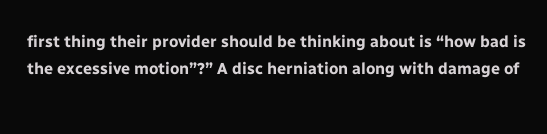first thing their provider should be thinking about is “how bad is the excessive motion”?” A disc herniation along with damage of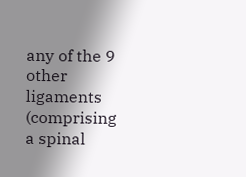any of the 9 other ligaments (comprising a spinal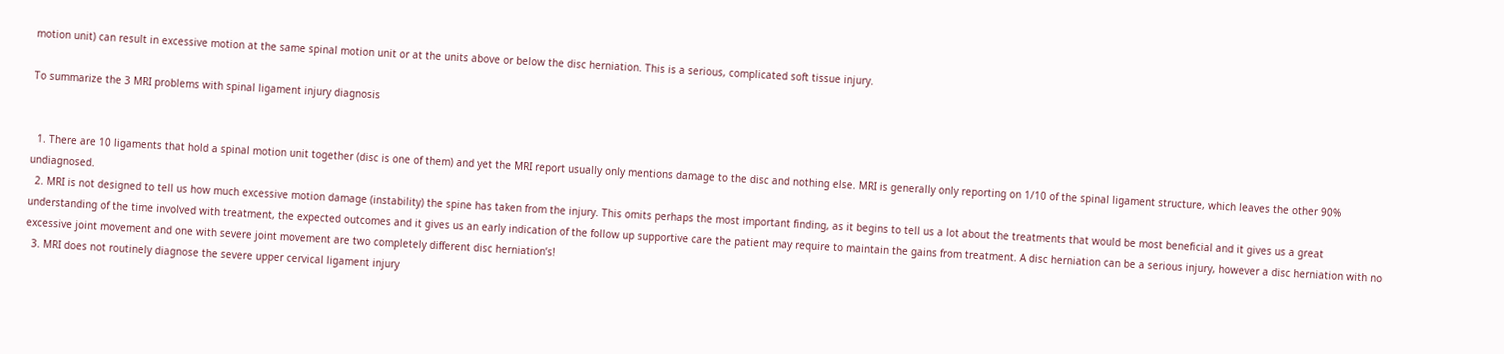motion unit) can result in excessive motion at the same spinal motion unit or at the units above or below the disc herniation. This is a serious, complicated soft tissue injury.

To summarize the 3 MRI problems with spinal ligament injury diagnosis


  1. There are 10 ligaments that hold a spinal motion unit together (disc is one of them) and yet the MRI report usually only mentions damage to the disc and nothing else. MRI is generally only reporting on 1/10 of the spinal ligament structure, which leaves the other 90% undiagnosed.
  2. MRI is not designed to tell us how much excessive motion damage (instability) the spine has taken from the injury. This omits perhaps the most important finding, as it begins to tell us a lot about the treatments that would be most beneficial and it gives us a great understanding of the time involved with treatment, the expected outcomes and it gives us an early indication of the follow up supportive care the patient may require to maintain the gains from treatment. A disc herniation can be a serious injury, however a disc herniation with no excessive joint movement and one with severe joint movement are two completely different disc herniation’s!
  3. MRI does not routinely diagnose the severe upper cervical ligament injury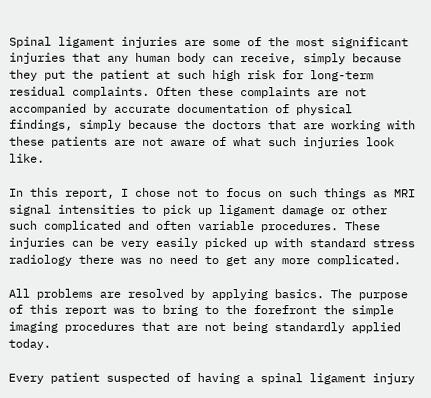Spinal ligament injuries are some of the most significant injuries that any human body can receive, simply because they put the patient at such high risk for long-term residual complaints. Often these complaints are not accompanied by accurate documentation of physical findings, simply because the doctors that are working with these patients are not aware of what such injuries look like.

In this report, I chose not to focus on such things as MRI signal intensities to pick up ligament damage or other such complicated and often variable procedures. These injuries can be very easily picked up with standard stress radiology there was no need to get any more complicated.

All problems are resolved by applying basics. The purpose of this report was to bring to the forefront the simple imaging procedures that are not being standardly applied today.

Every patient suspected of having a spinal ligament injury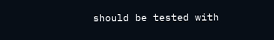should be tested with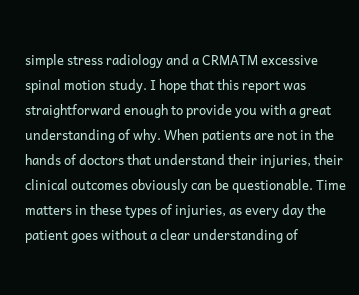simple stress radiology and a CRMATM excessive spinal motion study. I hope that this report was straightforward enough to provide you with a great understanding of why. When patients are not in the hands of doctors that understand their injuries, their clinical outcomes obviously can be questionable. Time matters in these types of injuries, as every day the patient goes without a clear understanding of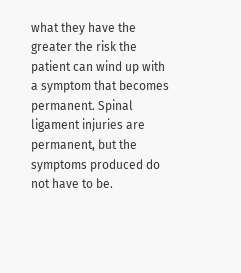what they have the greater the risk the patient can wind up with a symptom that becomes permanent. Spinal ligament injuries are permanent, but the symptoms produced do not have to be.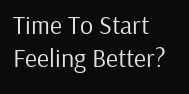Time To Start Feeling Better?